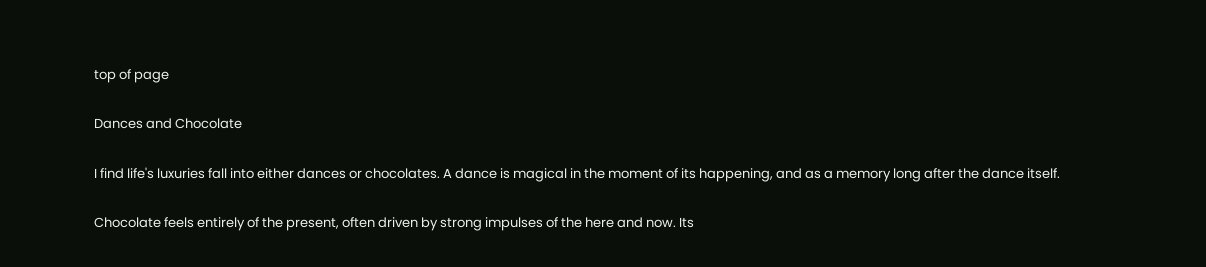top of page

Dances and Chocolate

I find life's luxuries fall into either dances or chocolates. A dance is magical in the moment of its happening, and as a memory long after the dance itself.

Chocolate feels entirely of the present, often driven by strong impulses of the here and now. Its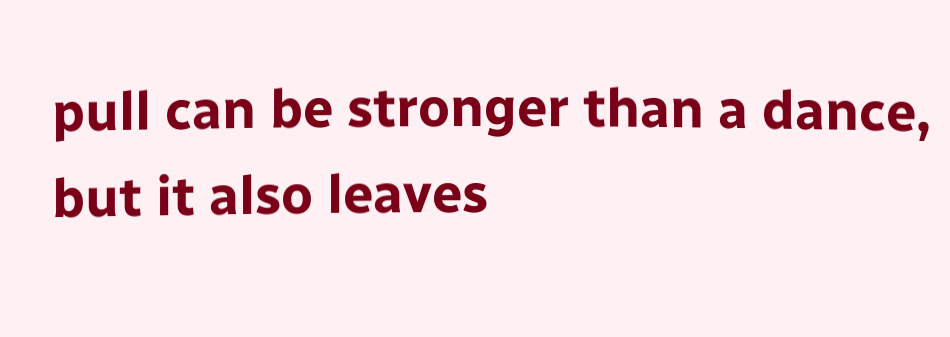pull can be stronger than a dance, but it also leaves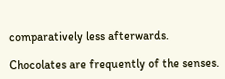comparatively less afterwards.

Chocolates are frequently of the senses.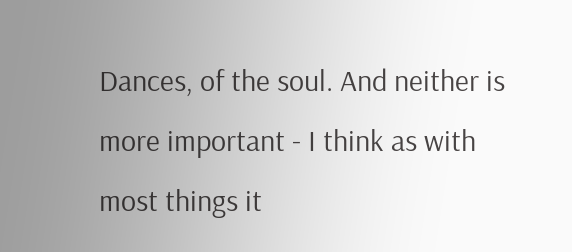Dances, of the soul. And neither is more important - I think as with most things it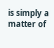is simply a matter of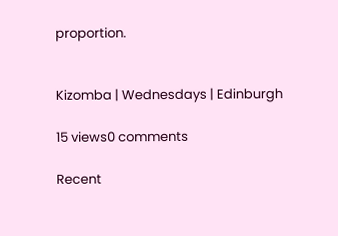proportion.


Kizomba | Wednesdays | Edinburgh

15 views0 comments

Recent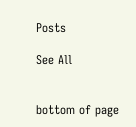Posts

See All


bottom of page